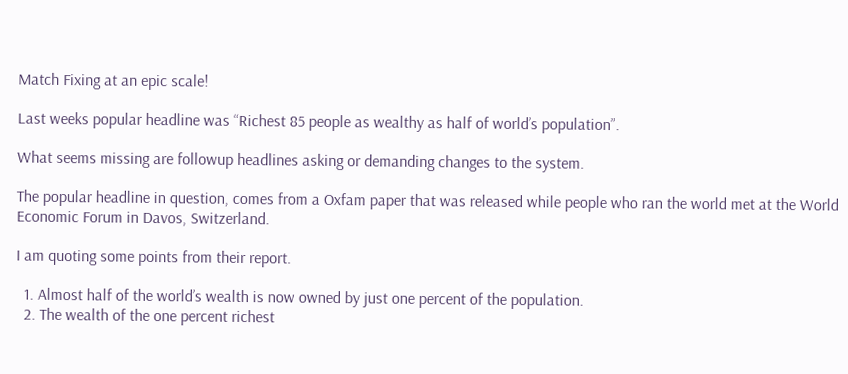Match Fixing at an epic scale!

Last weeks popular headline was “Richest 85 people as wealthy as half of world’s population”.

What seems missing are followup headlines asking or demanding changes to the system.

The popular headline in question, comes from a Oxfam paper that was released while people who ran the world met at the World Economic Forum in Davos, Switzerland.

I am quoting some points from their report.

  1. Almost half of the world’s wealth is now owned by just one percent of the population.
  2. The wealth of the one percent richest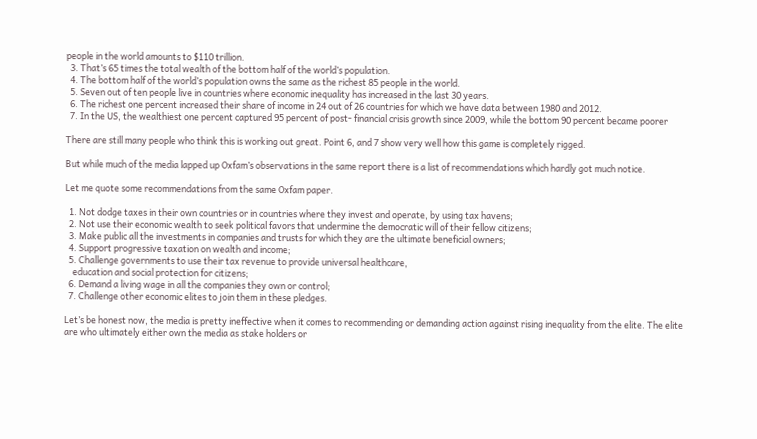people in the world amounts to $110 trillion.
  3. That’s 65 times the total wealth of the bottom half of the world’s population.
  4. The bottom half of the world’s population owns the same as the richest 85 people in the world.
  5. Seven out of ten people live in countries where economic inequality has increased in the last 30 years.
  6. The richest one percent increased their share of income in 24 out of 26 countries for which we have data between 1980 and 2012.
  7. In the US, the wealthiest one percent captured 95 percent of post- financial crisis growth since 2009, while the bottom 90 percent became poorer

There are still many people who think this is working out great. Point 6, and 7 show very well how this game is completely rigged.

But while much of the media lapped up Oxfam’s observations in the same report there is a list of recommendations which hardly got much notice.

Let me quote some recommendations from the same Oxfam paper.

  1. Not dodge taxes in their own countries or in countries where they invest and operate, by using tax havens;
  2. Not use their economic wealth to seek political favors that undermine the democratic will of their fellow citizens;
  3. Make public all the investments in companies and trusts for which they are the ultimate beneficial owners;
  4. Support progressive taxation on wealth and income;
  5. Challenge governments to use their tax revenue to provide universal healthcare,
    education and social protection for citizens;
  6. Demand a living wage in all the companies they own or control;
  7. Challenge other economic elites to join them in these pledges.

Let’s be honest now, the media is pretty ineffective when it comes to recommending or demanding action against rising inequality from the elite. The elite are who ultimately either own the media as stake holders or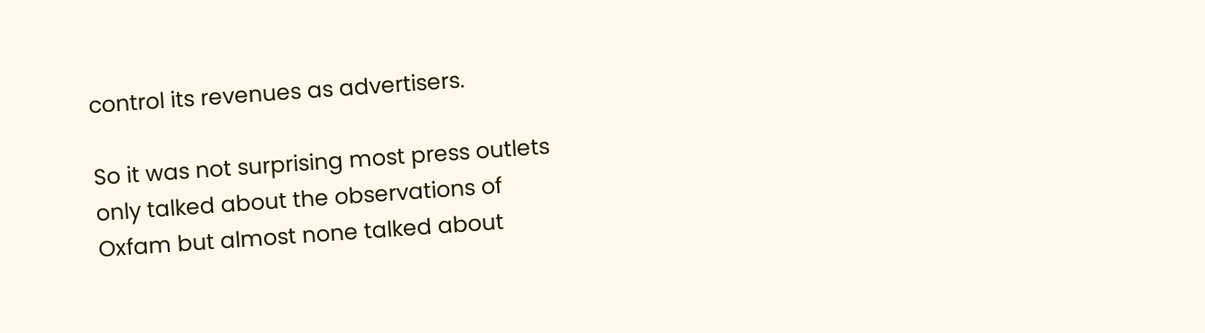control its revenues as advertisers.

So it was not surprising most press outlets only talked about the observations of Oxfam but almost none talked about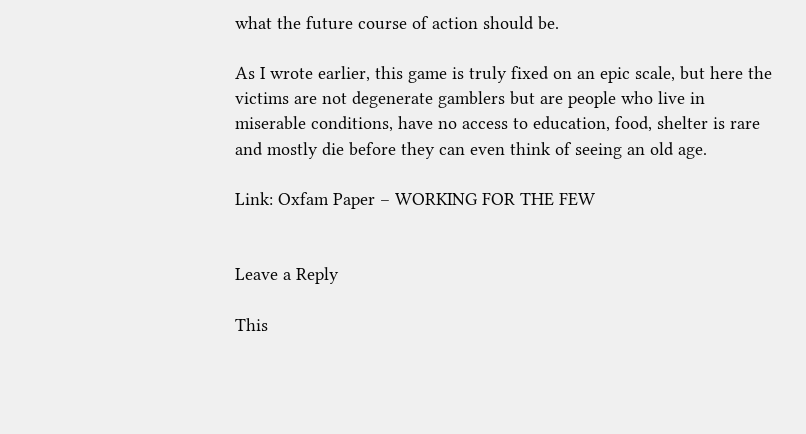what the future course of action should be.

As I wrote earlier, this game is truly fixed on an epic scale, but here the victims are not degenerate gamblers but are people who live in miserable conditions, have no access to education, food, shelter is rare and mostly die before they can even think of seeing an old age.

Link: Oxfam Paper – WORKING FOR THE FEW


Leave a Reply

This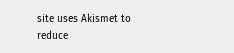site uses Akismet to reduce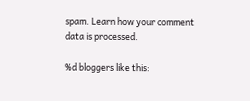spam. Learn how your comment data is processed.

%d bloggers like this: